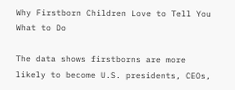Why Firstborn Children Love to Tell You What to Do

The data shows firstborns are more likely to become U.S. presidents, CEOs,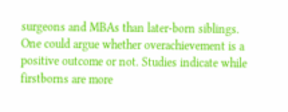surgeons and MBAs than later-born siblings. One could argue whether overachievement is a positive outcome or not. Studies indicate while firstborns are more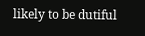likely to be dutiful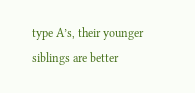type A’s, their younger siblings are better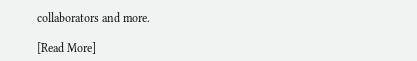collaborators and more.

[Read More]